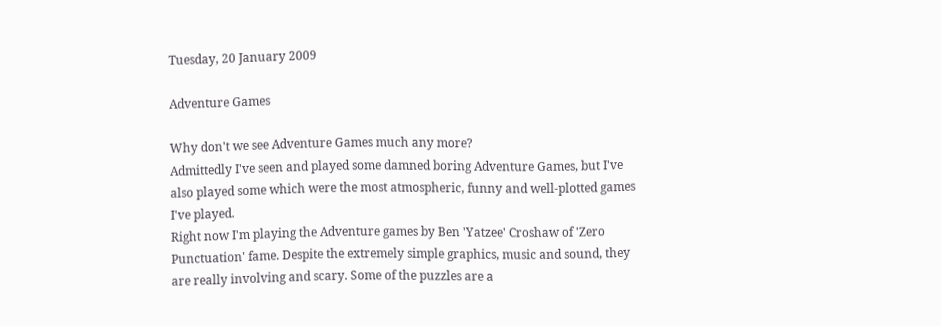Tuesday, 20 January 2009

Adventure Games

Why don't we see Adventure Games much any more?
Admittedly I've seen and played some damned boring Adventure Games, but I've also played some which were the most atmospheric, funny and well-plotted games I've played.
Right now I'm playing the Adventure games by Ben 'Yatzee' Croshaw of 'Zero Punctuation' fame. Despite the extremely simple graphics, music and sound, they are really involving and scary. Some of the puzzles are a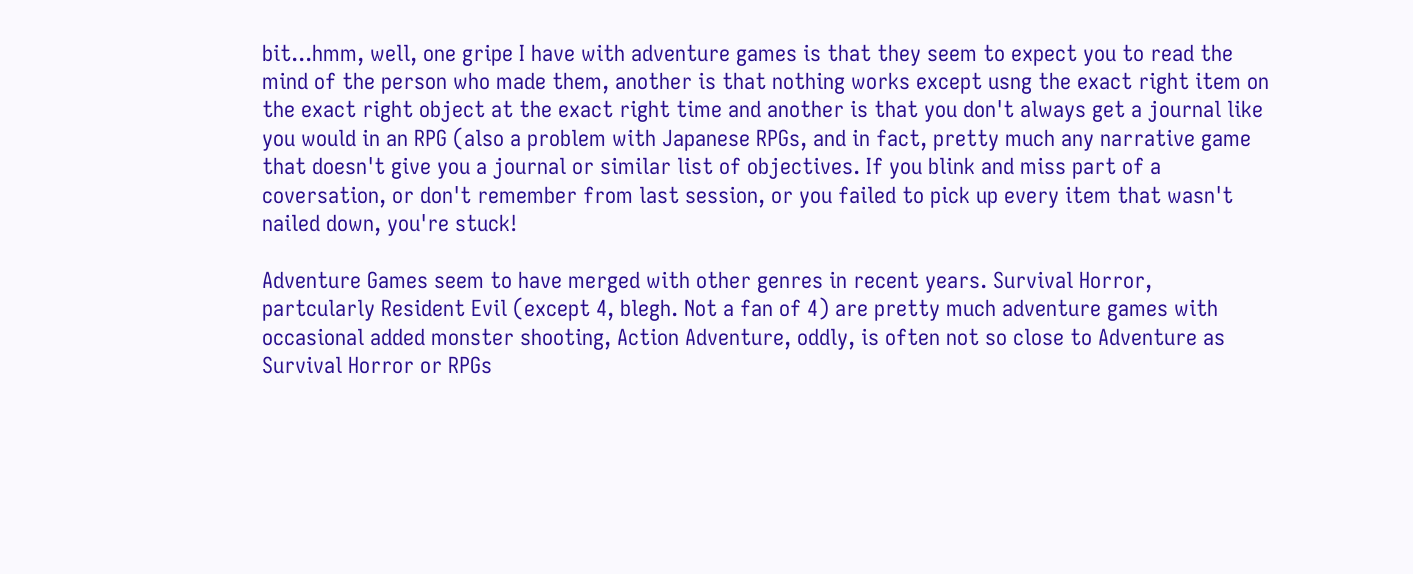bit...hmm, well, one gripe I have with adventure games is that they seem to expect you to read the mind of the person who made them, another is that nothing works except usng the exact right item on the exact right object at the exact right time and another is that you don't always get a journal like you would in an RPG (also a problem with Japanese RPGs, and in fact, pretty much any narrative game that doesn't give you a journal or similar list of objectives. If you blink and miss part of a coversation, or don't remember from last session, or you failed to pick up every item that wasn't nailed down, you're stuck!

Adventure Games seem to have merged with other genres in recent years. Survival Horror, partcularly Resident Evil (except 4, blegh. Not a fan of 4) are pretty much adventure games with occasional added monster shooting, Action Adventure, oddly, is often not so close to Adventure as Survival Horror or RPGs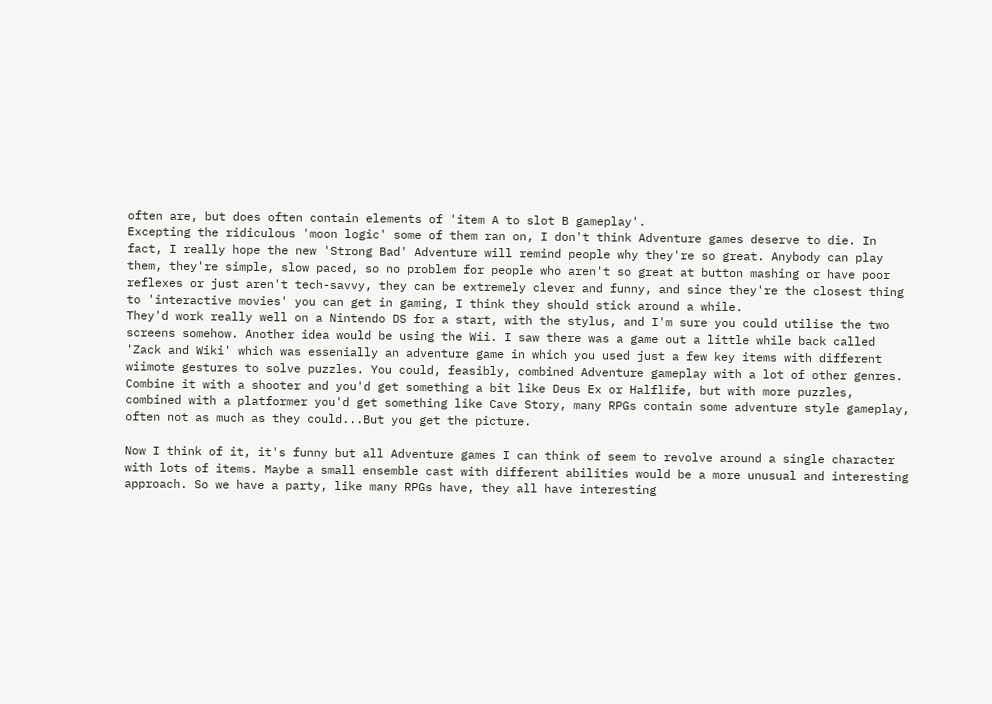often are, but does often contain elements of 'item A to slot B gameplay'.
Excepting the ridiculous 'moon logic' some of them ran on, I don't think Adventure games deserve to die. In fact, I really hope the new 'Strong Bad' Adventure will remind people why they're so great. Anybody can play them, they're simple, slow paced, so no problem for people who aren't so great at button mashing or have poor reflexes or just aren't tech-savvy, they can be extremely clever and funny, and since they're the closest thing to 'interactive movies' you can get in gaming, I think they should stick around a while.
They'd work really well on a Nintendo DS for a start, with the stylus, and I'm sure you could utilise the two screens somehow. Another idea would be using the Wii. I saw there was a game out a little while back called 'Zack and Wiki' which was essenially an adventure game in which you used just a few key items with different wiimote gestures to solve puzzles. You could, feasibly, combined Adventure gameplay with a lot of other genres. Combine it with a shooter and you'd get something a bit like Deus Ex or Halflife, but with more puzzles, combined with a platformer you'd get something like Cave Story, many RPGs contain some adventure style gameplay, often not as much as they could...But you get the picture.

Now I think of it, it's funny but all Adventure games I can think of seem to revolve around a single character with lots of items. Maybe a small ensemble cast with different abilities would be a more unusual and interesting approach. So we have a party, like many RPGs have, they all have interesting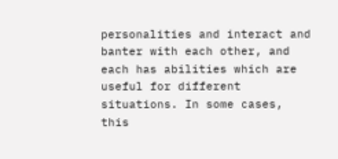personalities and interact and banter with each other, and each has abilities which are useful for different situations. In some cases, this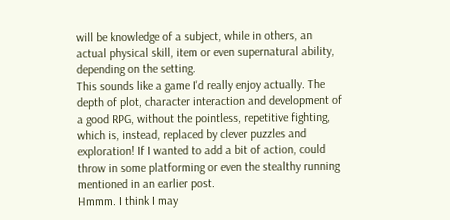will be knowledge of a subject, while in others, an actual physical skill, item or even supernatural ability, depending on the setting.
This sounds like a game I'd really enjoy actually. The depth of plot, character interaction and development of a good RPG, without the pointless, repetitive fighting, which is, instead, replaced by clever puzzles and exploration! If I wanted to add a bit of action, could throw in some platforming or even the stealthy running mentioned in an earlier post.
Hmmm. I think I may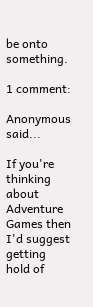be onto something.

1 comment:

Anonymous said...

If you're thinking about Adventure Games then I'd suggest getting hold of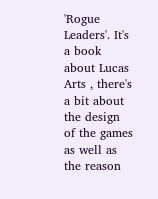'Rogue Leaders'. It's a book about Lucas Arts , there's a bit about the design of the games as well as the reason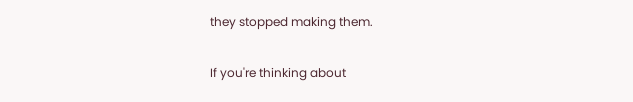they stopped making them.

If you're thinking about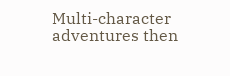Multi-character adventures then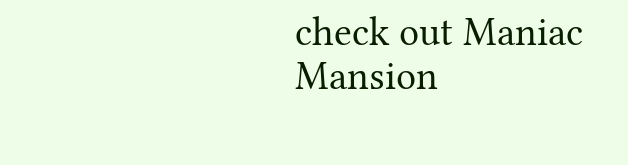check out Maniac Mansion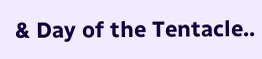& Day of the Tentacle..